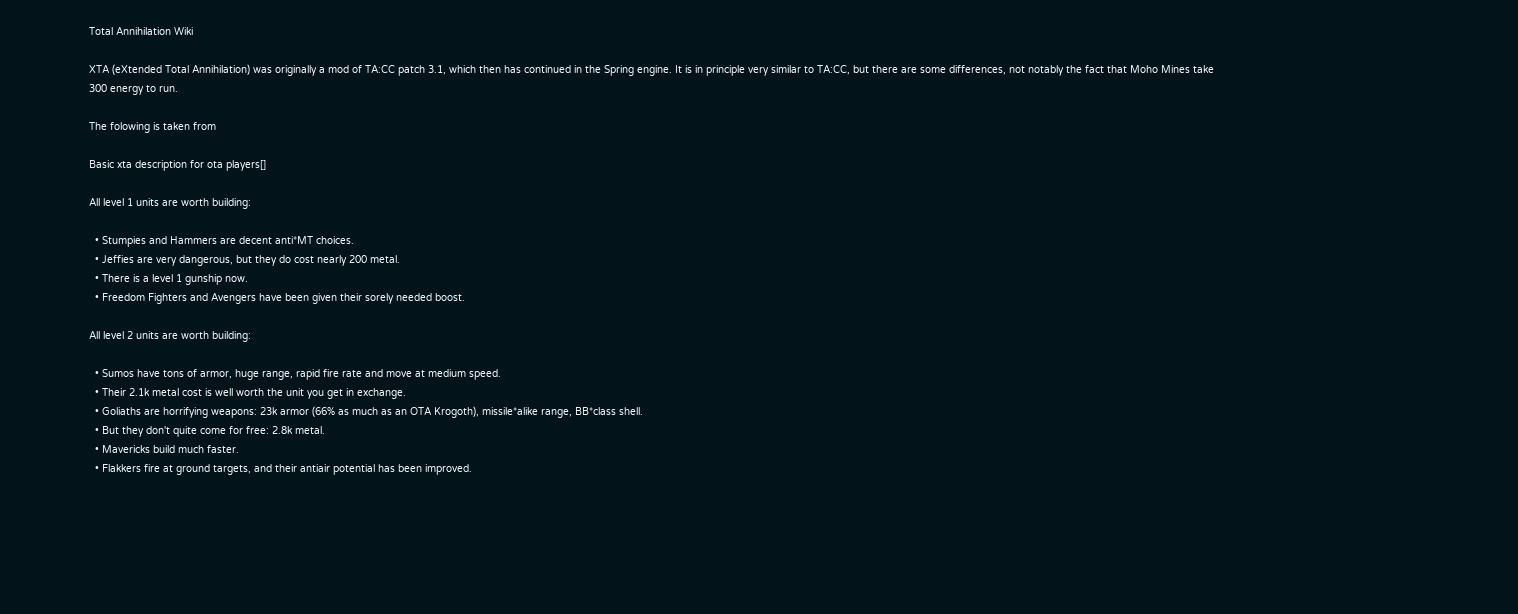Total Annihilation Wiki

XTA (eXtended Total Annihilation) was originally a mod of TA:CC patch 3.1, which then has continued in the Spring engine. It is in principle very similar to TA:CC, but there are some differences, not notably the fact that Moho Mines take 300 energy to run.

The folowing is taken from

Basic xta description for ota players[]

All level 1 units are worth building:

  • Stumpies and Hammers are decent anti*MT choices.
  • Jeffies are very dangerous, but they do cost nearly 200 metal.
  • There is a level 1 gunship now.
  • Freedom Fighters and Avengers have been given their sorely needed boost.

All level 2 units are worth building:

  • Sumos have tons of armor, huge range, rapid fire rate and move at medium speed.
  • Their 2.1k metal cost is well worth the unit you get in exchange.
  • Goliaths are horrifying weapons: 23k armor (66% as much as an OTA Krogoth), missile*alike range, BB*class shell.
  • But they don't quite come for free: 2.8k metal.
  • Mavericks build much faster.
  • Flakkers fire at ground targets, and their antiair potential has been improved.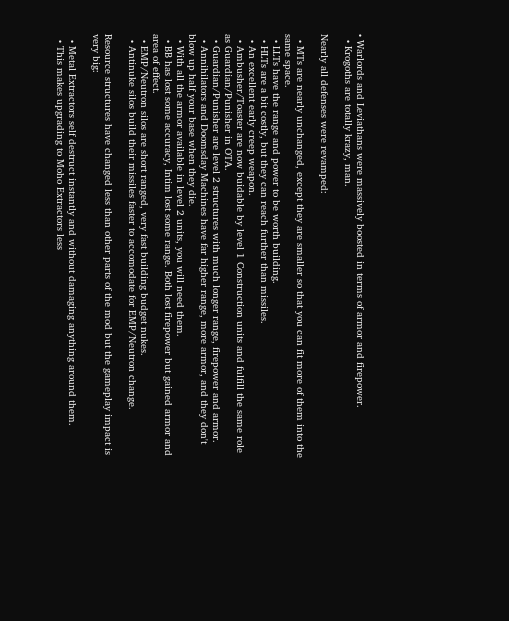• Warlords and Leviathans were massively boosted in terms of armor and firepower.
  • Krogoths are totally krazy, man.

Nearly all defenses were revamped:

  • MTs are nearly unchanged, except they are smaller so that you can fit more of them into the same space.
  • LLTs have the range and power to be worth building.
  • HLTs are a bit costly, but they can reach further than missiles.
  • An excellent early creep weapon.
  • Ambusher/Toaster are now buidable by level 1 Construction units and fulfill the same role as Guardian/Punisher in OTA.
  • Guardian/Punisher are level 2 structures with much longer range, firepower and armor.
  • Annihilators and Doomsday Machines have far higher range, more armor, and they don't blow up half your base when they die.
  • With all the armor available in level 2 units, you will need them.
  • BB has lost some accuracy, Intim lost some range. Both lost firepower but gained armor and area of effect.
  • EMP/Neutron silos are short ranged, very fast building budget nukes.
  • Antinuke silos build their missiles faster to accomodate for EMP/Neutron change.

Resource structures have changed less than other parts of the mod but the gameplay impact is very big:

  • Metal Extractors self destruct instantly and without damaging anything around them.
  • This makes upgrading to Moho Extractors less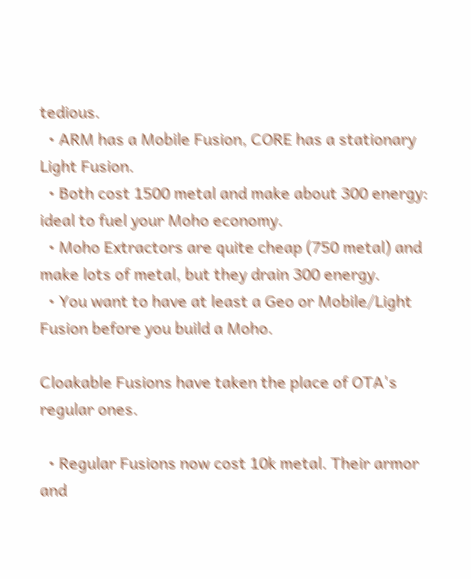tedious.
  • ARM has a Mobile Fusion, CORE has a stationary Light Fusion.
  • Both cost 1500 metal and make about 300 energy: ideal to fuel your Moho economy.
  • Moho Extractors are quite cheap (750 metal) and make lots of metal, but they drain 300 energy.
  • You want to have at least a Geo or Mobile/Light Fusion before you build a Moho.

Cloakable Fusions have taken the place of OTA's regular ones.

  • Regular Fusions now cost 10k metal. Their armor and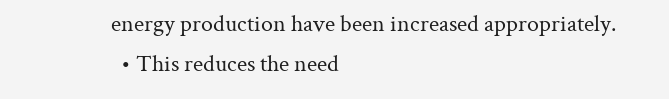energy production have been increased appropriately.
  • This reduces the need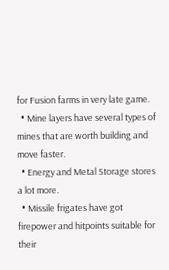for Fusion farms in very late game.
  • Mine layers have several types of mines that are worth building and move faster.
  • Energy and Metal Storage stores a lot more.
  • Missile frigates have got firepower and hitpoints suitable for their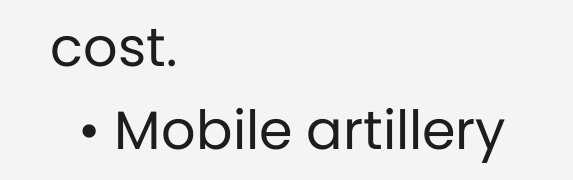cost.
  • Mobile artillery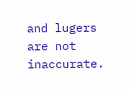and lugers are not inaccurate.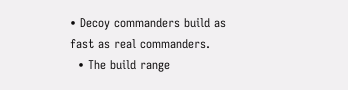• Decoy commanders build as fast as real commanders.
  • The build range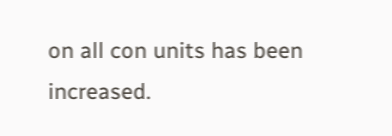on all con units has been increased.